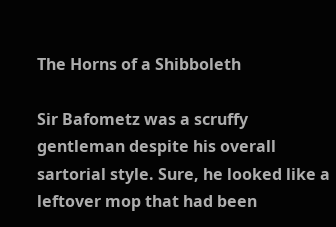The Horns of a Shibboleth

Sir Bafometz was a scruffy gentleman despite his overall sartorial style. Sure, he looked like a leftover mop that had been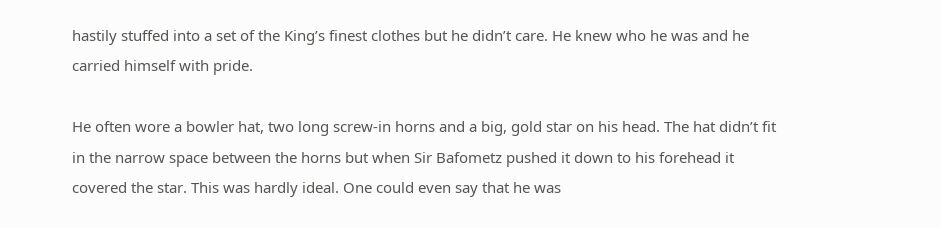hastily stuffed into a set of the King’s finest clothes but he didn’t care. He knew who he was and he carried himself with pride.

He often wore a bowler hat, two long screw-in horns and a big, gold star on his head. The hat didn’t fit in the narrow space between the horns but when Sir Bafometz pushed it down to his forehead it covered the star. This was hardly ideal. One could even say that he was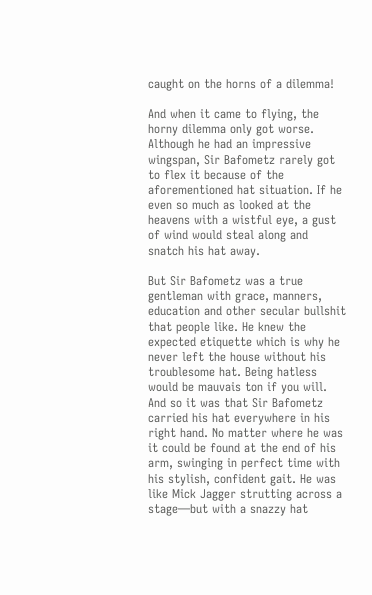caught on the horns of a dilemma!

And when it came to flying, the horny dilemma only got worse. Although he had an impressive wingspan, Sir Bafometz rarely got to flex it because of the aforementioned hat situation. If he even so much as looked at the heavens with a wistful eye, a gust of wind would steal along and snatch his hat away.

But Sir Bafometz was a true gentleman with grace, manners, education and other secular bullshit that people like. He knew the expected etiquette which is why he never left the house without his troublesome hat. Being hatless would be mauvais ton if you will. And so it was that Sir Bafometz carried his hat everywhere in his right hand. No matter where he was it could be found at the end of his arm, swinging in perfect time with his stylish, confident gait. He was like Mick Jagger strutting across a stage—but with a snazzy hat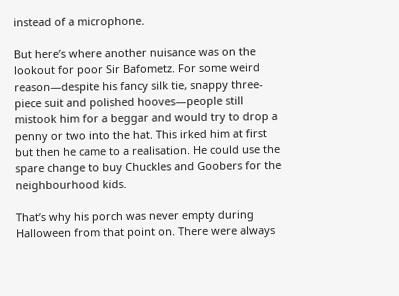instead of a microphone.

But here’s where another nuisance was on the lookout for poor Sir Bafometz. For some weird reason—despite his fancy silk tie, snappy three-piece suit and polished hooves—people still mistook him for a beggar and would try to drop a penny or two into the hat. This irked him at first but then he came to a realisation. He could use the spare change to buy Chuckles and Goobers for the neighbourhood kids.

That’s why his porch was never empty during Halloween from that point on. There were always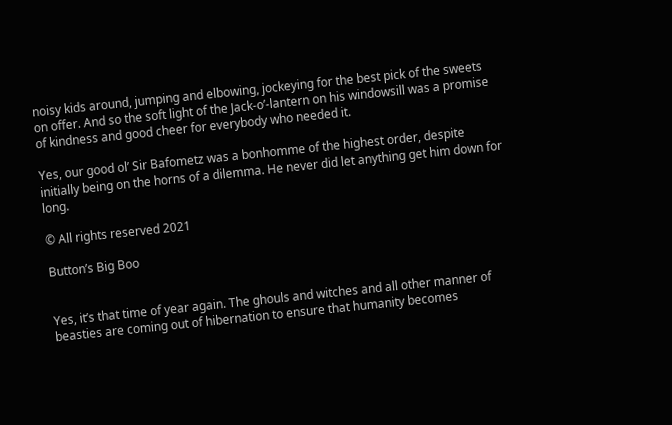noisy kids around, jumping and elbowing, jockeying for the best pick of the sweets on offer. And so the soft light of the Jack-o’-lantern on his windowsill was a promise of kindness and good cheer for everybody who needed it.

Yes, our good ol’ Sir Bafometz was a bonhomme of the highest order, despite initially being on the horns of a dilemma. He never did let anything get him down for long.

© All rights reserved 2021

Button’s Big Boo


Yes, it’s that time of year again. The ghouls and witches and all other manner of beasties are coming out of hibernation to ensure that humanity becomes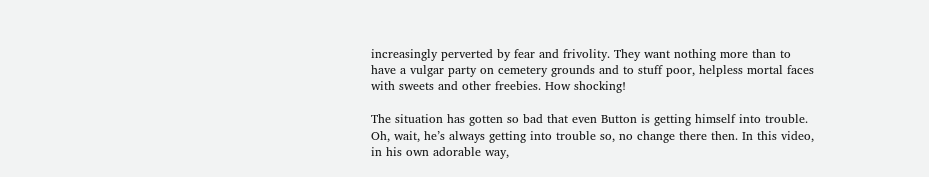increasingly perverted by fear and frivolity. They want nothing more than to have a vulgar party on cemetery grounds and to stuff poor, helpless mortal faces with sweets and other freebies. How shocking!

The situation has gotten so bad that even Button is getting himself into trouble. Oh, wait, he’s always getting into trouble so, no change there then. In this video, in his own adorable way,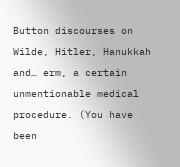Button discourses on Wilde, Hitler, Hanukkah and… erm, a certain unmentionable medical procedure. (You have been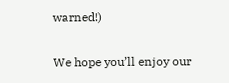warned!)

We hope you’ll enjoy our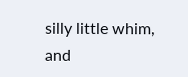silly little whim, and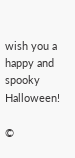wish you a happy and spooky Halloween!

©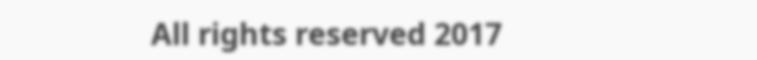All rights reserved 2017